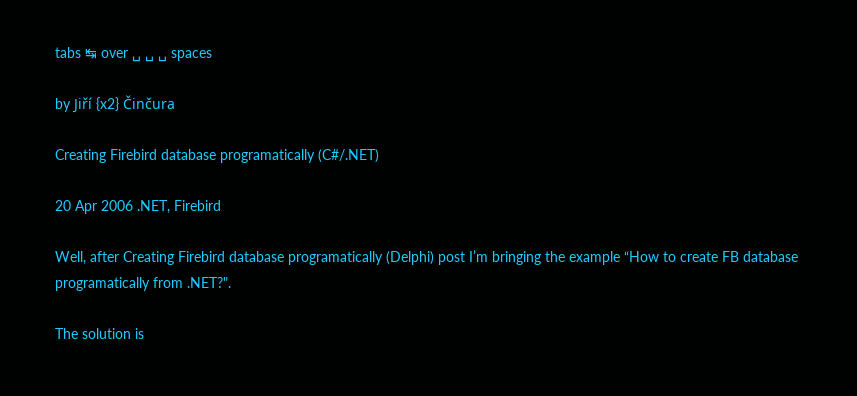tabs ↹ over ␣ ␣ ␣ spaces

by Jiří {x2} Činčura

Creating Firebird database programatically (C#/.NET)

20 Apr 2006 .NET, Firebird

Well, after Creating Firebird database programatically (Delphi) post I’m bringing the example “How to create FB database programatically from .NET?".

The solution is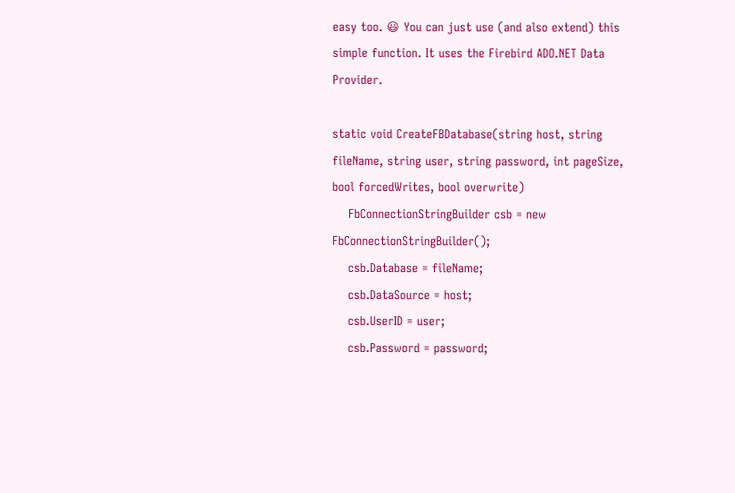easy too. 😃 You can just use (and also extend) this simple function. It uses the Firebird ADO.NET Data Provider.

static void CreateFBDatabase(string host, string fileName, string user, string password, int pageSize, bool forcedWrites, bool overwrite)
    FbConnectionStringBuilder csb = new FbConnectionStringBuilder();
    csb.Database = fileName;
    csb.DataSource = host;
    csb.UserID = user;
    csb.Password = password;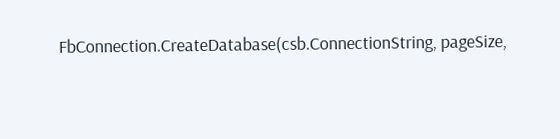FbConnection.CreateDatabase(csb.ConnectionString, pageSize,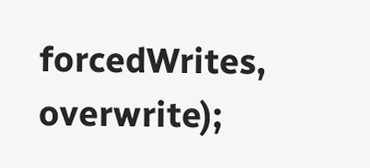forcedWrites, overwrite);